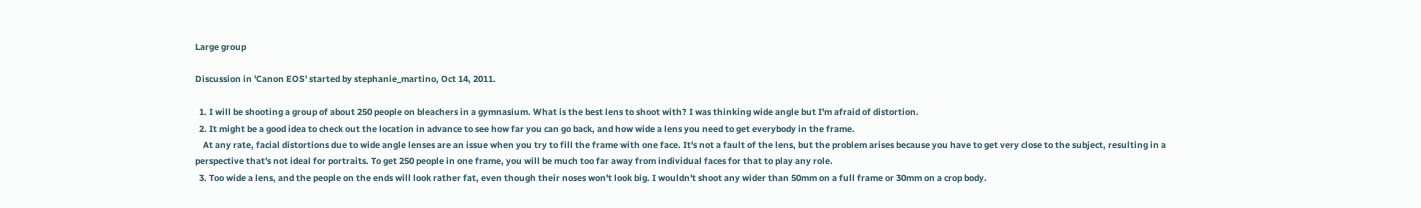Large group

Discussion in 'Canon EOS' started by stephanie_martino, Oct 14, 2011.

  1. I will be shooting a group of about 250 people on bleachers in a gymnasium. What is the best lens to shoot with? I was thinking wide angle but I'm afraid of distortion.
  2. It might be a good idea to check out the location in advance to see how far you can go back, and how wide a lens you need to get everybody in the frame.
    At any rate, facial distortions due to wide angle lenses are an issue when you try to fill the frame with one face. It's not a fault of the lens, but the problem arises because you have to get very close to the subject, resulting in a perspective that's not ideal for portraits. To get 250 people in one frame, you will be much too far away from individual faces for that to play any role.
  3. Too wide a lens, and the people on the ends will look rather fat, even though their noses won't look big. I wouldn't shoot any wider than 50mm on a full frame or 30mm on a crop body.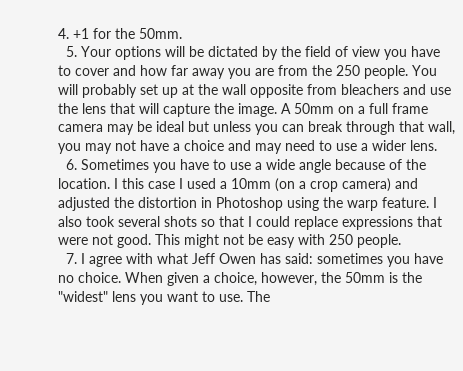4. +1 for the 50mm.
  5. Your options will be dictated by the field of view you have to cover and how far away you are from the 250 people. You will probably set up at the wall opposite from bleachers and use the lens that will capture the image. A 50mm on a full frame camera may be ideal but unless you can break through that wall, you may not have a choice and may need to use a wider lens.
  6. Sometimes you have to use a wide angle because of the location. I this case I used a 10mm (on a crop camera) and adjusted the distortion in Photoshop using the warp feature. I also took several shots so that I could replace expressions that were not good. This might not be easy with 250 people.
  7. I agree with what Jeff Owen has said: sometimes you have no choice. When given a choice, however, the 50mm is the "widest" lens you want to use. The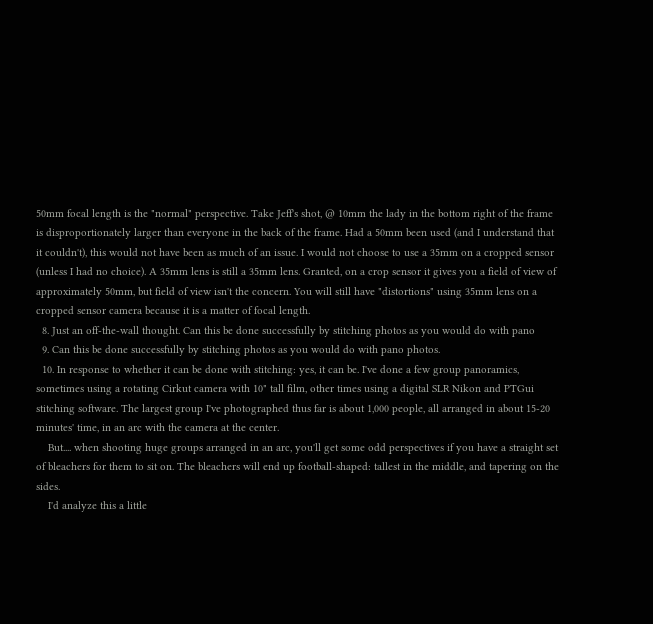50mm focal length is the "normal" perspective. Take Jeff's shot, @ 10mm the lady in the bottom right of the frame is disproportionately larger than everyone in the back of the frame. Had a 50mm been used (and I understand that it couldn't), this would not have been as much of an issue. I would not choose to use a 35mm on a cropped sensor (unless I had no choice). A 35mm lens is still a 35mm lens. Granted, on a crop sensor it gives you a field of view of approximately 50mm, but field of view isn't the concern. You will still have "distortions" using 35mm lens on a cropped sensor camera because it is a matter of focal length.
  8. Just an off-the-wall thought. Can this be done successfully by stitching photos as you would do with pano
  9. Can this be done successfully by stitching photos as you would do with pano photos.
  10. In response to whether it can be done with stitching: yes, it can be. I've done a few group panoramics, sometimes using a rotating Cirkut camera with 10" tall film, other times using a digital SLR Nikon and PTGui stitching software. The largest group I've photographed thus far is about 1,000 people, all arranged in about 15-20 minutes' time, in an arc with the camera at the center.
    But.... when shooting huge groups arranged in an arc, you'll get some odd perspectives if you have a straight set of bleachers for them to sit on. The bleachers will end up football-shaped: tallest in the middle, and tapering on the sides.
    I'd analyze this a little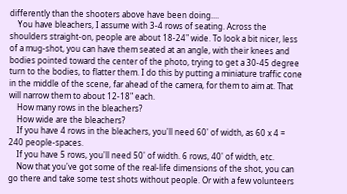differently than the shooters above have been doing....
    You have bleachers, I assume with 3-4 rows of seating. Across the shoulders straight-on, people are about 18-24" wide. To look a bit nicer, less of a mug-shot, you can have them seated at an angle, with their knees and bodies pointed toward the center of the photo, trying to get a 30-45 degree turn to the bodies, to flatter them. I do this by putting a miniature traffic cone in the middle of the scene, far ahead of the camera, for them to aim at. That will narrow them to about 12-18" each.
    How many rows in the bleachers?
    How wide are the bleachers?
    If you have 4 rows in the bleachers, you'll need 60' of width, as 60 x 4 = 240 people-spaces.
    If you have 5 rows, you'll need 50' of width. 6 rows, 40' of width, etc.
    Now that you've got some of the real-life dimensions of the shot, you can go there and take some test shots without people. Or with a few volunteers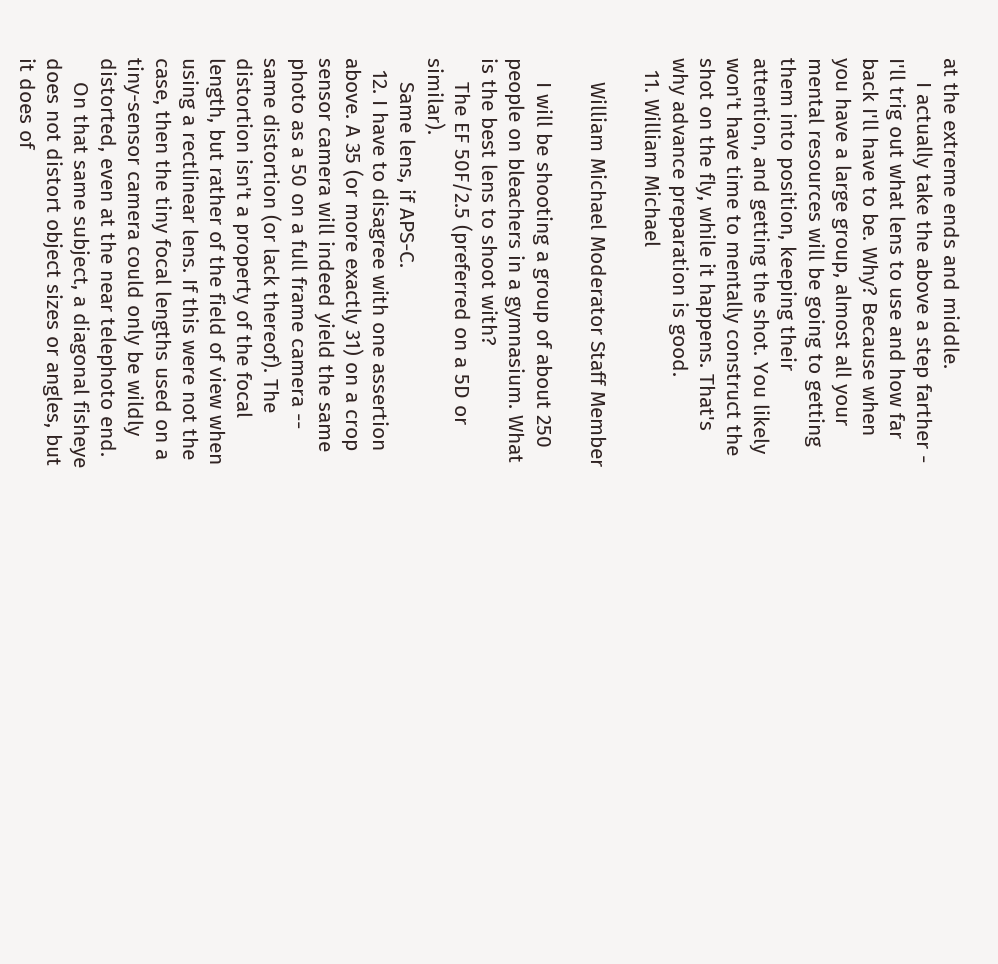at the extreme ends and middle.
    I actually take the above a step farther - I'll trig out what lens to use and how far back I'll have to be. Why? Because when you have a large group, almost all your mental resources will be going to getting them into position, keeping their attention, and getting the shot. You likely won't have time to mentally construct the shot on the fly, while it happens. That's why advance preparation is good.
  11. William Michael

    William Michael Moderator Staff Member

    I will be shooting a group of about 250 people on bleachers in a gymnasium. What is the best lens to shoot with?
    The EF 50F/2.5 (preferred on a 5D or similar).
    Same lens, if APS-C.
  12. I have to disagree with one assertion above. A 35 (or more exactly 31) on a crop sensor camera will indeed yield the same photo as a 50 on a full frame camera -- same distortion (or lack thereof). The distortion isn't a property of the focal length, but rather of the field of view when using a rectlinear lens. If this were not the case, then the tiny focal lengths used on a tiny-sensor camera could only be wildly distorted, even at the near telephoto end.
    On that same subject, a diagonal fisheye does not distort object sizes or angles, but it does of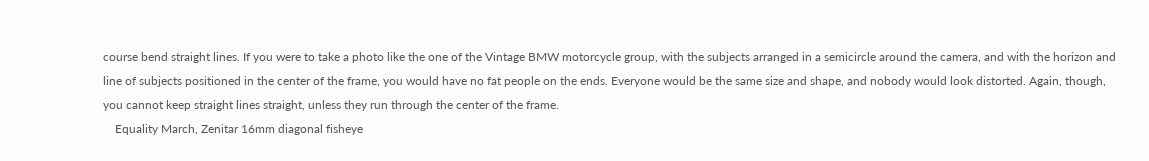course bend straight lines. If you were to take a photo like the one of the Vintage BMW motorcycle group, with the subjects arranged in a semicircle around the camera, and with the horizon and line of subjects positioned in the center of the frame, you would have no fat people on the ends. Everyone would be the same size and shape, and nobody would look distorted. Again, though, you cannot keep straight lines straight, unless they run through the center of the frame.
    Equality March, Zenitar 16mm diagonal fisheye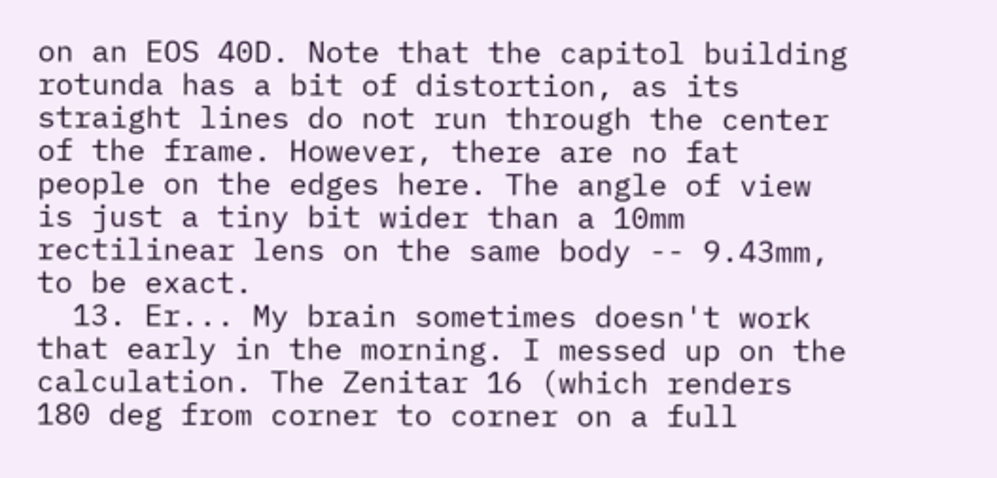on an EOS 40D. Note that the capitol building rotunda has a bit of distortion, as its straight lines do not run through the center of the frame. However, there are no fat people on the edges here. The angle of view is just a tiny bit wider than a 10mm rectilinear lens on the same body -- 9.43mm, to be exact.
  13. Er... My brain sometimes doesn't work that early in the morning. I messed up on the calculation. The Zenitar 16 (which renders 180 deg from corner to corner on a full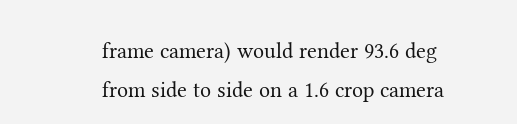frame camera) would render 93.6 deg from side to side on a 1.6 crop camera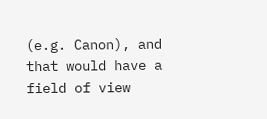(e.g. Canon), and that would have a field of view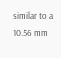similar to a 10.56 mm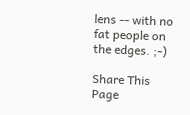lens -- with no fat people on the edges. ;-)

Share This Page